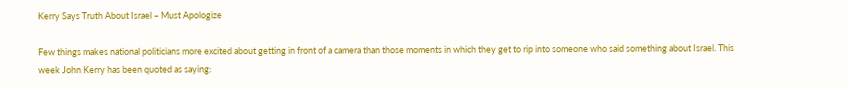Kerry Says Truth About Israel – Must Apologize

Few things makes national politicians more excited about getting in front of a camera than those moments in which they get to rip into someone who said something about Israel. This week John Kerry has been quoted as saying: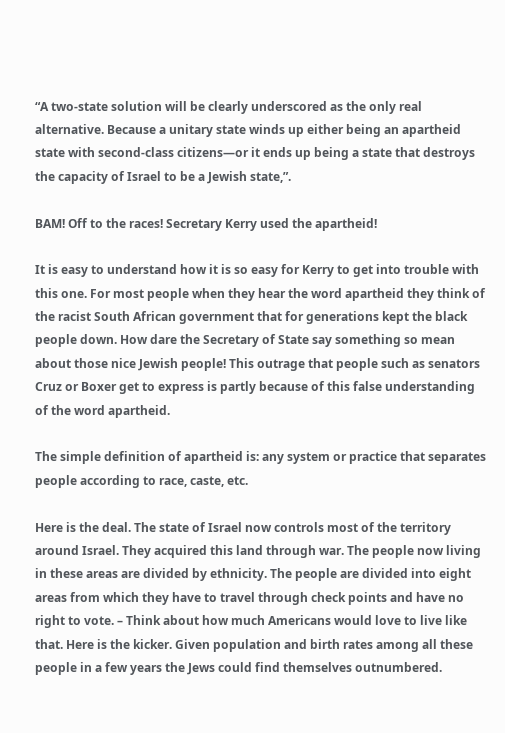“A two-state solution will be clearly underscored as the only real alternative. Because a unitary state winds up either being an apartheid state with second-class citizens—or it ends up being a state that destroys the capacity of Israel to be a Jewish state,”.

BAM! Off to the races! Secretary Kerry used the apartheid!

It is easy to understand how it is so easy for Kerry to get into trouble with this one. For most people when they hear the word apartheid they think of the racist South African government that for generations kept the black people down. How dare the Secretary of State say something so mean about those nice Jewish people! This outrage that people such as senators Cruz or Boxer get to express is partly because of this false understanding of the word apartheid.

The simple definition of apartheid is: any system or practice that separates people according to race, caste, etc.

Here is the deal. The state of Israel now controls most of the territory around Israel. They acquired this land through war. The people now living in these areas are divided by ethnicity. The people are divided into eight areas from which they have to travel through check points and have no right to vote. – Think about how much Americans would love to live like that. Here is the kicker. Given population and birth rates among all these people in a few years the Jews could find themselves outnumbered.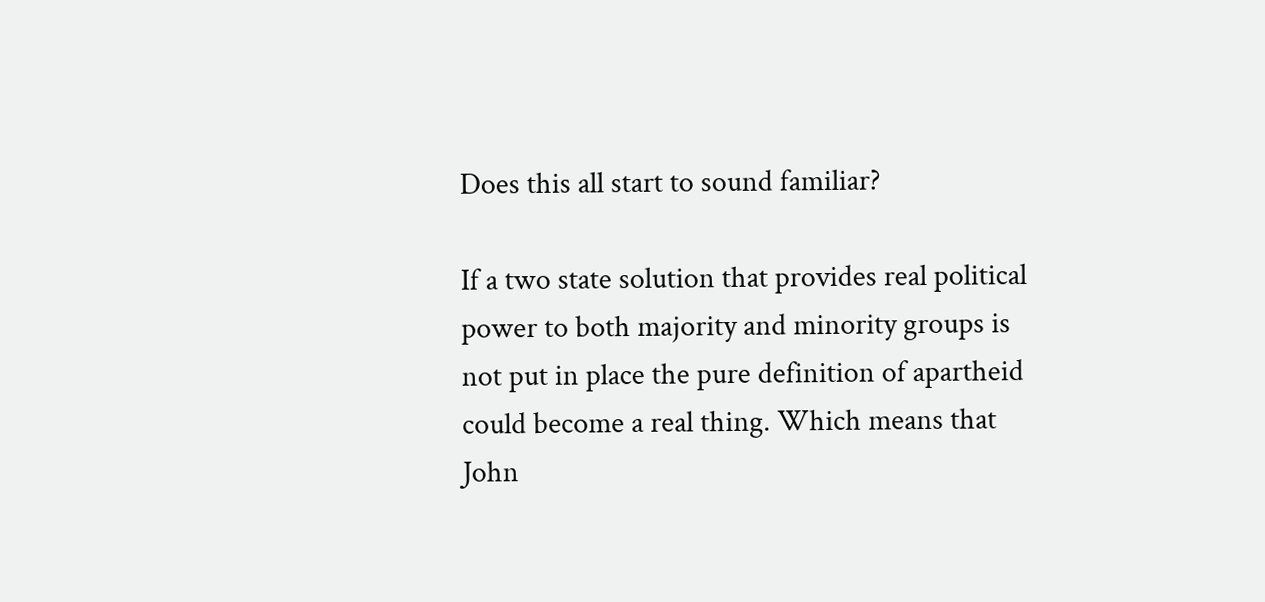Does this all start to sound familiar?

If a two state solution that provides real political power to both majority and minority groups is not put in place the pure definition of apartheid could become a real thing. Which means that John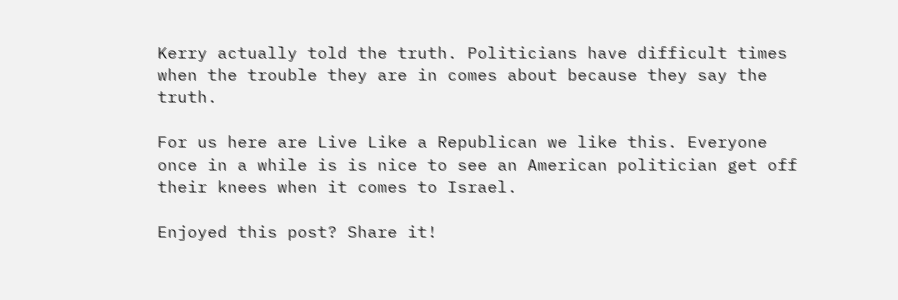Kerry actually told the truth. Politicians have difficult times when the trouble they are in comes about because they say the truth.

For us here are Live Like a Republican we like this. Everyone once in a while is is nice to see an American politician get off their knees when it comes to Israel.

Enjoyed this post? Share it!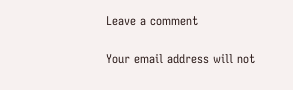Leave a comment

Your email address will not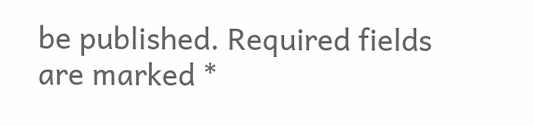be published. Required fields are marked *